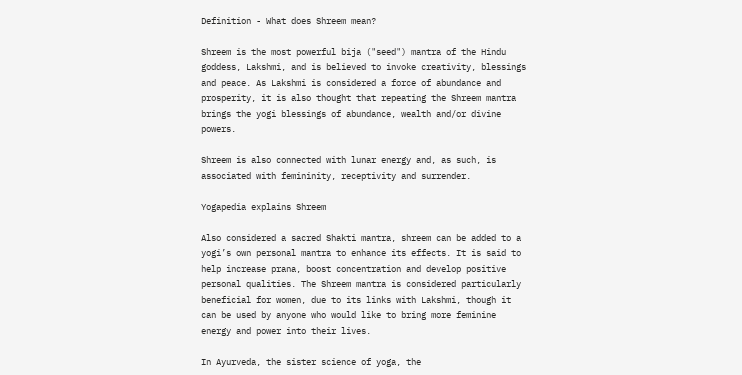Definition - What does Shreem mean?

Shreem is the most powerful bija ("seed") mantra of the Hindu goddess, Lakshmi, and is believed to invoke creativity, blessings and peace. As Lakshmi is considered a force of abundance and prosperity, it is also thought that repeating the Shreem mantra brings the yogi blessings of abundance, wealth and/or divine powers.

Shreem is also connected with lunar energy and, as such, is associated with femininity, receptivity and surrender.

Yogapedia explains Shreem

Also considered a sacred Shakti mantra, shreem can be added to a yogi’s own personal mantra to enhance its effects. It is said to help increase prana, boost concentration and develop positive personal qualities. The Shreem mantra is considered particularly beneficial for women, due to its links with Lakshmi, though it can be used by anyone who would like to bring more feminine energy and power into their lives.

In Ayurveda, the sister science of yoga, the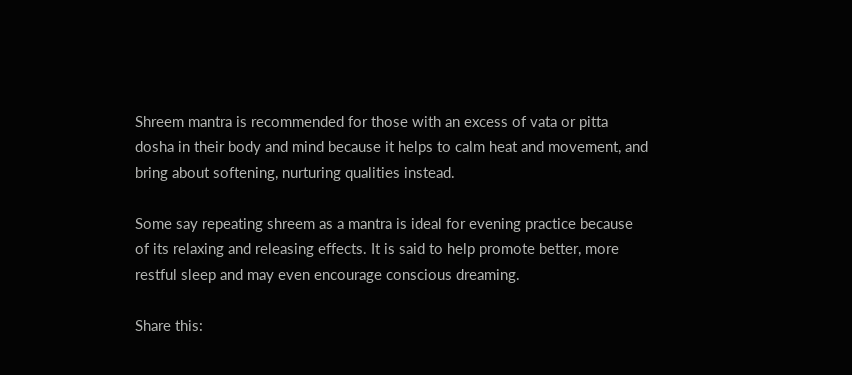Shreem mantra is recommended for those with an excess of vata or pitta dosha in their body and mind because it helps to calm heat and movement, and bring about softening, nurturing qualities instead.

Some say repeating shreem as a mantra is ideal for evening practice because of its relaxing and releasing effects. It is said to help promote better, more restful sleep and may even encourage conscious dreaming.

Share this: